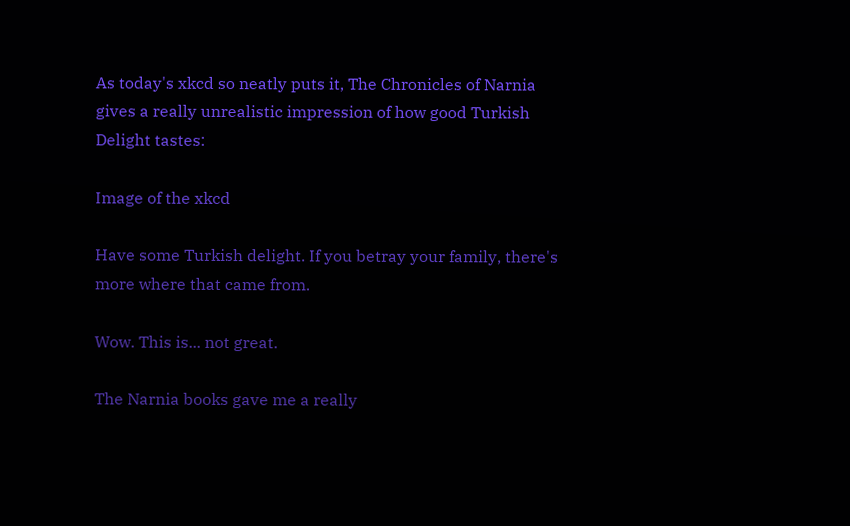As today's xkcd so neatly puts it, The Chronicles of Narnia gives a really unrealistic impression of how good Turkish Delight tastes:

Image of the xkcd

Have some Turkish delight. If you betray your family, there's more where that came from.

Wow. This is... not great.

The Narnia books gave me a really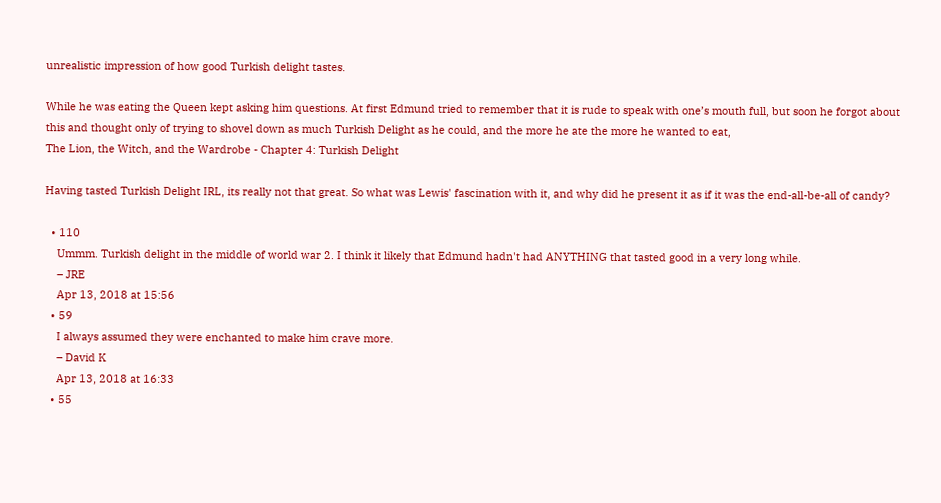unrealistic impression of how good Turkish delight tastes.

While he was eating the Queen kept asking him questions. At first Edmund tried to remember that it is rude to speak with one’s mouth full, but soon he forgot about this and thought only of trying to shovel down as much Turkish Delight as he could, and the more he ate the more he wanted to eat,
The Lion, the Witch, and the Wardrobe - Chapter 4: Turkish Delight

Having tasted Turkish Delight IRL, its really not that great. So what was Lewis' fascination with it, and why did he present it as if it was the end-all-be-all of candy?

  • 110
    Ummm. Turkish delight in the middle of world war 2. I think it likely that Edmund hadn't had ANYTHING that tasted good in a very long while.
    – JRE
    Apr 13, 2018 at 15:56
  • 59
    I always assumed they were enchanted to make him crave more.
    – David K
    Apr 13, 2018 at 16:33
  • 55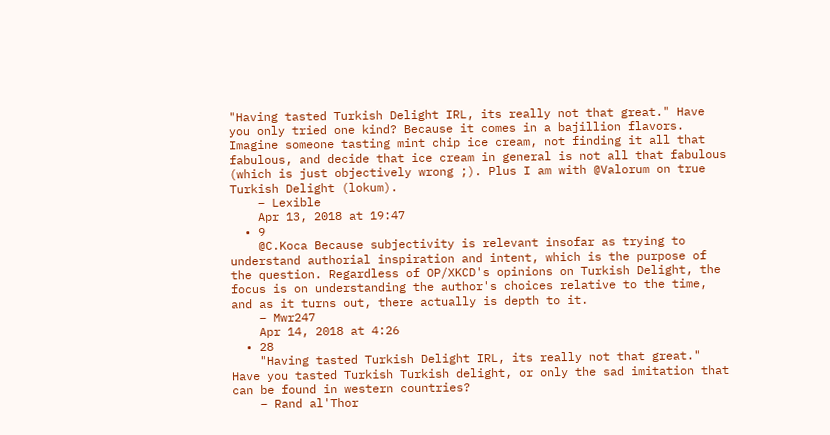"Having tasted Turkish Delight IRL, its really not that great." Have you only tried one kind? Because it comes in a bajillion flavors. Imagine someone tasting mint chip ice cream, not finding it all that fabulous, and decide that ice cream in general is not all that fabulous (which is just objectively wrong ;). Plus I am with @Valorum on true Turkish Delight (lokum).
    – Lexible
    Apr 13, 2018 at 19:47
  • 9
    @C.Koca Because subjectivity is relevant insofar as trying to understand authorial inspiration and intent, which is the purpose of the question. Regardless of OP/XKCD's opinions on Turkish Delight, the focus is on understanding the author's choices relative to the time, and as it turns out, there actually is depth to it.
    – Mwr247
    Apr 14, 2018 at 4:26
  • 28
    "Having tasted Turkish Delight IRL, its really not that great." Have you tasted Turkish Turkish delight, or only the sad imitation that can be found in western countries?
    – Rand al'Thor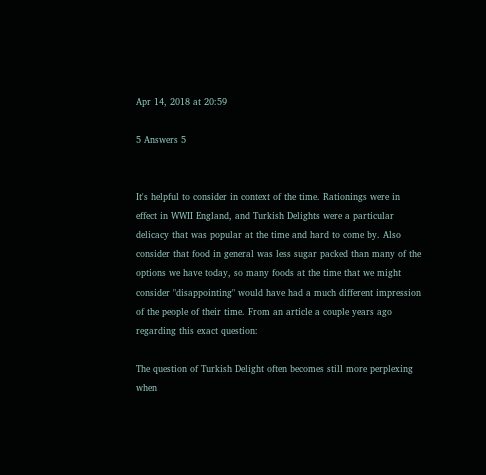Apr 14, 2018 at 20:59

5 Answers 5


It's helpful to consider in context of the time. Rationings were in effect in WWII England, and Turkish Delights were a particular delicacy that was popular at the time and hard to come by. Also consider that food in general was less sugar packed than many of the options we have today, so many foods at the time that we might consider "disappointing" would have had a much different impression of the people of their time. From an article a couple years ago regarding this exact question:

The question of Turkish Delight often becomes still more perplexing when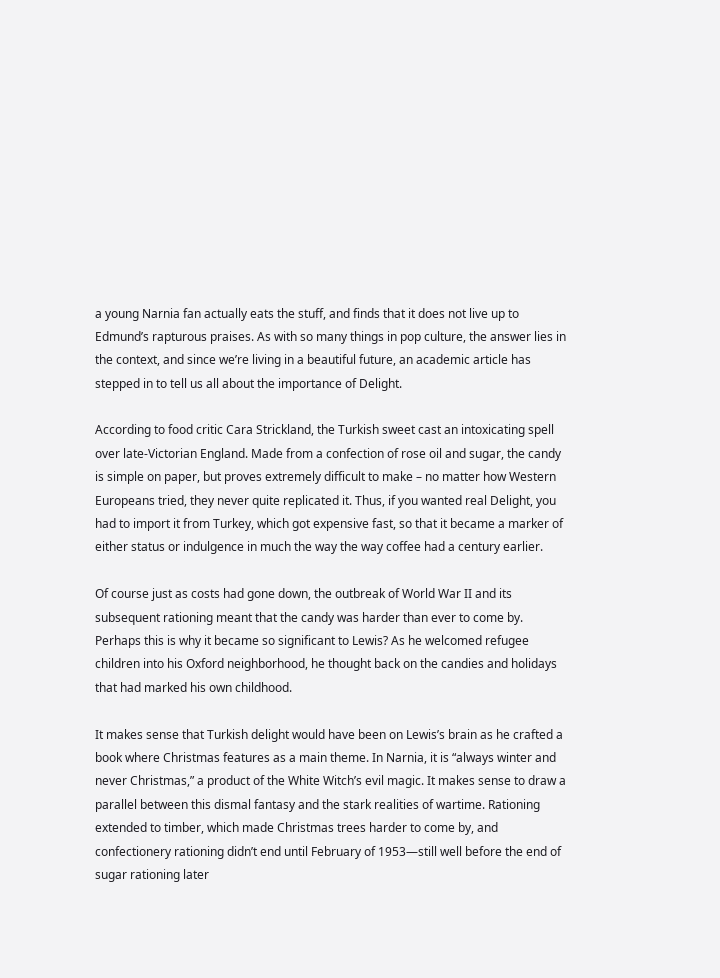a young Narnia fan actually eats the stuff, and finds that it does not live up to Edmund’s rapturous praises. As with so many things in pop culture, the answer lies in the context, and since we’re living in a beautiful future, an academic article has stepped in to tell us all about the importance of Delight.

According to food critic Cara Strickland, the Turkish sweet cast an intoxicating spell over late-Victorian England. Made from a confection of rose oil and sugar, the candy is simple on paper, but proves extremely difficult to make – no matter how Western Europeans tried, they never quite replicated it. Thus, if you wanted real Delight, you had to import it from Turkey, which got expensive fast, so that it became a marker of either status or indulgence in much the way the way coffee had a century earlier.

Of course just as costs had gone down, the outbreak of World War II and its subsequent rationing meant that the candy was harder than ever to come by. Perhaps this is why it became so significant to Lewis? As he welcomed refugee children into his Oxford neighborhood, he thought back on the candies and holidays that had marked his own childhood.

It makes sense that Turkish delight would have been on Lewis’s brain as he crafted a book where Christmas features as a main theme. In Narnia, it is “always winter and never Christmas,” a product of the White Witch’s evil magic. It makes sense to draw a parallel between this dismal fantasy and the stark realities of wartime. Rationing extended to timber, which made Christmas trees harder to come by, and confectionery rationing didn’t end until February of 1953—still well before the end of sugar rationing later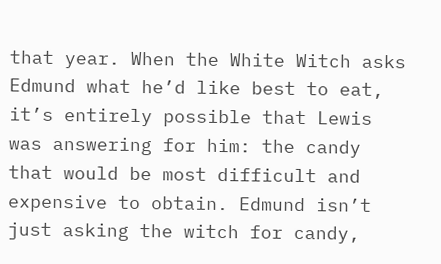that year. When the White Witch asks Edmund what he’d like best to eat, it’s entirely possible that Lewis was answering for him: the candy that would be most difficult and expensive to obtain. Edmund isn’t just asking the witch for candy,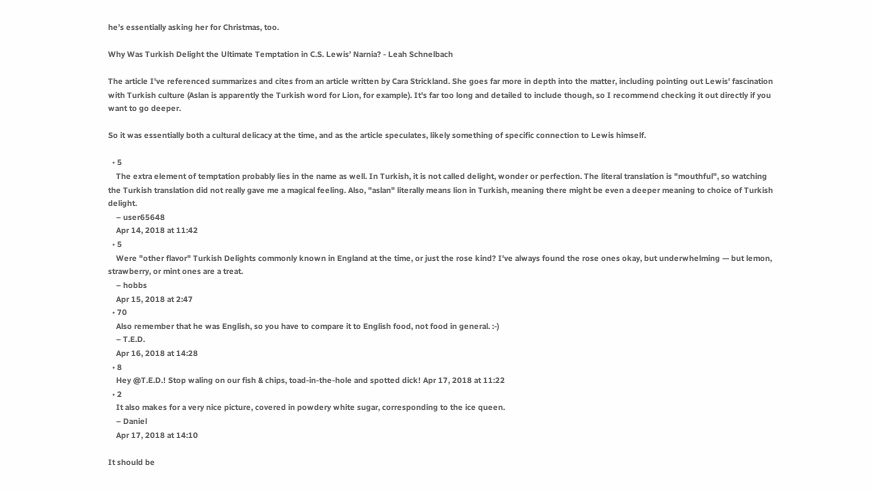he’s essentially asking her for Christmas, too.

Why Was Turkish Delight the Ultimate Temptation in C.S. Lewis’ Narnia? - Leah Schnelbach

The article I've referenced summarizes and cites from an article written by Cara Strickland. She goes far more in depth into the matter, including pointing out Lewis' fascination with Turkish culture (Aslan is apparently the Turkish word for Lion, for example). It's far too long and detailed to include though, so I recommend checking it out directly if you want to go deeper.

So it was essentially both a cultural delicacy at the time, and as the article speculates, likely something of specific connection to Lewis himself.

  • 5
    The extra element of temptation probably lies in the name as well. In Turkish, it is not called delight, wonder or perfection. The literal translation is "mouthful", so watching the Turkish translation did not really gave me a magical feeling. Also, "aslan" literally means lion in Turkish, meaning there might be even a deeper meaning to choice of Turkish delight.
    – user65648
    Apr 14, 2018 at 11:42
  • 5
    Were "other flavor" Turkish Delights commonly known in England at the time, or just the rose kind? I've always found the rose ones okay, but underwhelming — but lemon, strawberry, or mint ones are a treat.
    – hobbs
    Apr 15, 2018 at 2:47
  • 70
    Also remember that he was English, so you have to compare it to English food, not food in general. :-)
    – T.E.D.
    Apr 16, 2018 at 14:28
  • 8
    Hey @T.E.D.! Stop waling on our fish & chips, toad-in-the-hole and spotted dick! Apr 17, 2018 at 11:22
  • 2
    It also makes for a very nice picture, covered in powdery white sugar, corresponding to the ice queen.
    – Daniel
    Apr 17, 2018 at 14:10

It should be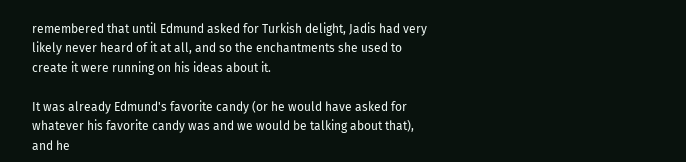remembered that until Edmund asked for Turkish delight, Jadis had very likely never heard of it at all, and so the enchantments she used to create it were running on his ideas about it.

It was already Edmund's favorite candy (or he would have asked for whatever his favorite candy was and we would be talking about that), and he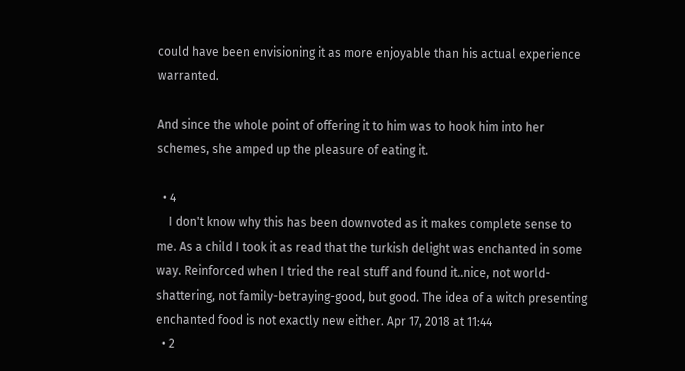could have been envisioning it as more enjoyable than his actual experience warranted.

And since the whole point of offering it to him was to hook him into her schemes, she amped up the pleasure of eating it.

  • 4
    I don't know why this has been downvoted as it makes complete sense to me. As a child I took it as read that the turkish delight was enchanted in some way. Reinforced when I tried the real stuff and found it..nice, not world-shattering, not family-betraying-good, but good. The idea of a witch presenting enchanted food is not exactly new either. Apr 17, 2018 at 11:44
  • 2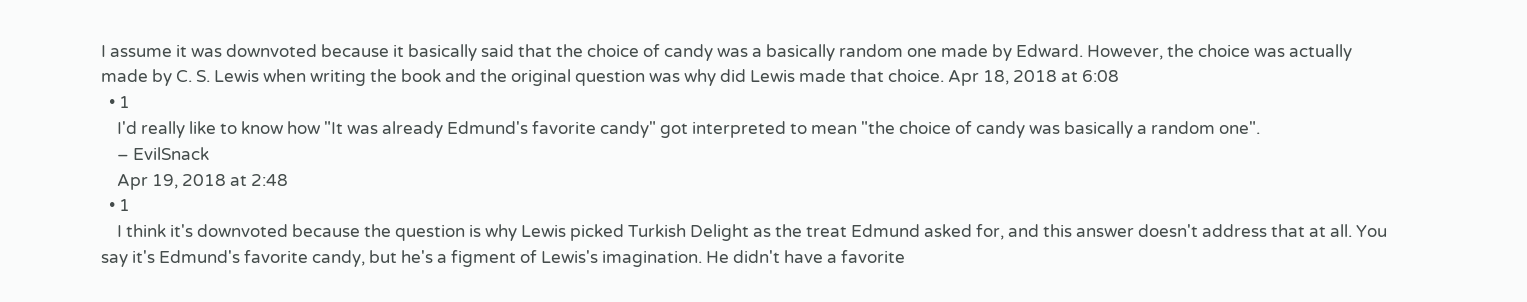I assume it was downvoted because it basically said that the choice of candy was a basically random one made by Edward. However, the choice was actually made by C. S. Lewis when writing the book and the original question was why did Lewis made that choice. Apr 18, 2018 at 6:08
  • 1
    I'd really like to know how "It was already Edmund's favorite candy" got interpreted to mean "the choice of candy was basically a random one".
    – EvilSnack
    Apr 19, 2018 at 2:48
  • 1
    I think it's downvoted because the question is why Lewis picked Turkish Delight as the treat Edmund asked for, and this answer doesn't address that at all. You say it's Edmund's favorite candy, but he's a figment of Lewis's imagination. He didn't have a favorite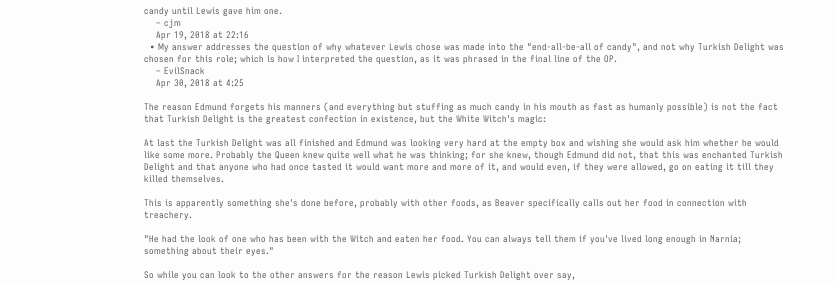candy until Lewis gave him one.
    – cjm
    Apr 19, 2018 at 22:16
  • My answer addresses the question of why whatever Lewis chose was made into the "end-all-be-all of candy", and not why Turkish Delight was chosen for this role; which is how I interpreted the question, as it was phrased in the final line of the OP.
    – EvilSnack
    Apr 30, 2018 at 4:25

The reason Edmund forgets his manners (and everything but stuffing as much candy in his mouth as fast as humanly possible) is not the fact that Turkish Delight is the greatest confection in existence, but the White Witch's magic:

At last the Turkish Delight was all finished and Edmund was looking very hard at the empty box and wishing she would ask him whether he would like some more. Probably the Queen knew quite well what he was thinking; for she knew, though Edmund did not, that this was enchanted Turkish Delight and that anyone who had once tasted it would want more and more of it, and would even, if they were allowed, go on eating it till they killed themselves.

This is apparently something she's done before, probably with other foods, as Beaver specifically calls out her food in connection with treachery.

"He had the look of one who has been with the Witch and eaten her food. You can always tell them if you've lived long enough in Narnia; something about their eyes."

So while you can look to the other answers for the reason Lewis picked Turkish Delight over say,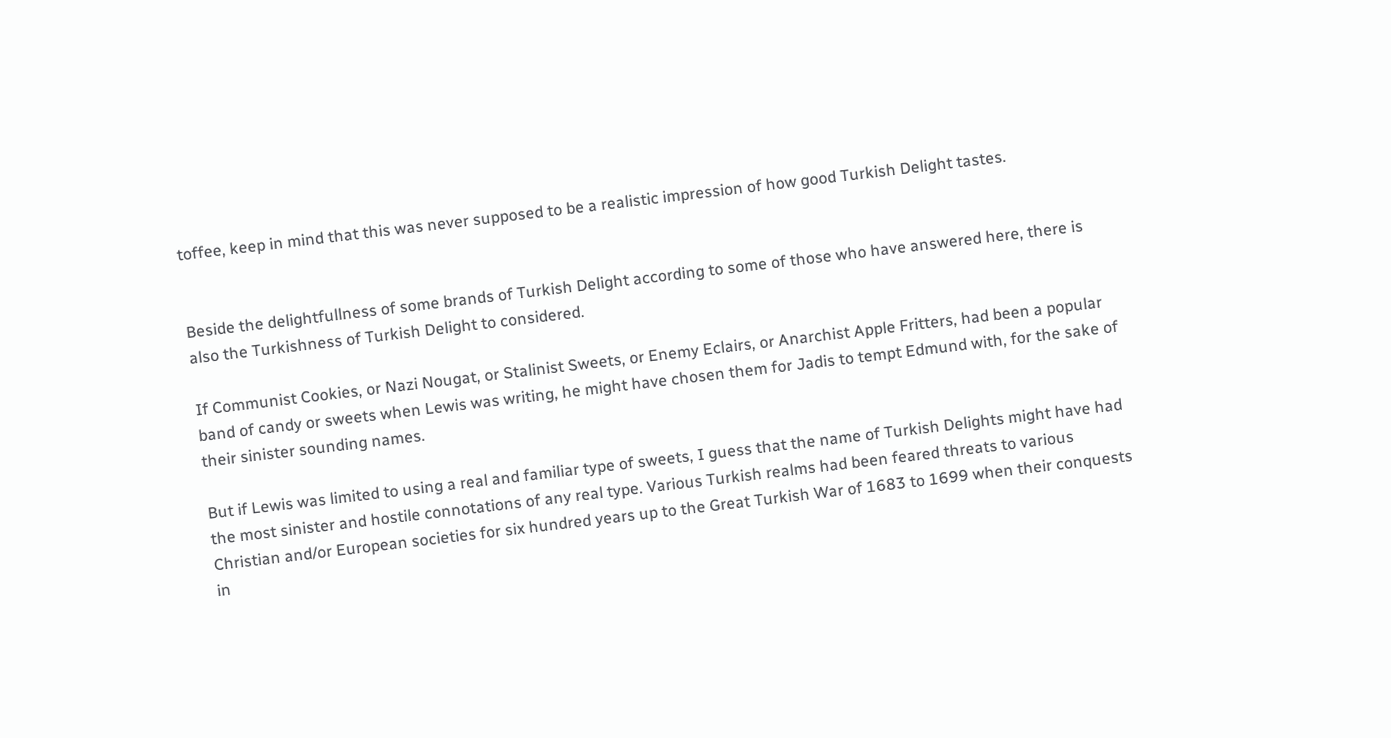toffee, keep in mind that this was never supposed to be a realistic impression of how good Turkish Delight tastes.


Beside the delightfullness of some brands of Turkish Delight according to some of those who have answered here, there is also the Turkishness of Turkish Delight to considered.

If Communist Cookies, or Nazi Nougat, or Stalinist Sweets, or Enemy Eclairs, or Anarchist Apple Fritters, had been a popular band of candy or sweets when Lewis was writing, he might have chosen them for Jadis to tempt Edmund with, for the sake of their sinister sounding names.

But if Lewis was limited to using a real and familiar type of sweets, I guess that the name of Turkish Delights might have had the most sinister and hostile connotations of any real type. Various Turkish realms had been feared threats to various Christian and/or European societies for six hundred years up to the Great Turkish War of 1683 to 1699 when their conquests in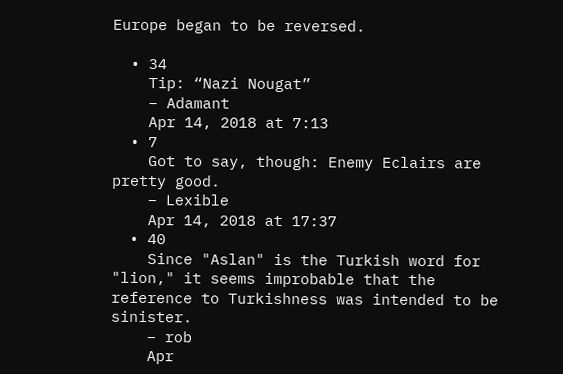Europe began to be reversed.

  • 34
    Tip: “Nazi Nougat”
    – Adamant
    Apr 14, 2018 at 7:13
  • 7
    Got to say, though: Enemy Eclairs are pretty good.
    – Lexible
    Apr 14, 2018 at 17:37
  • 40
    Since "Aslan" is the Turkish word for "lion," it seems improbable that the reference to Turkishness was intended to be sinister.
    – rob
    Apr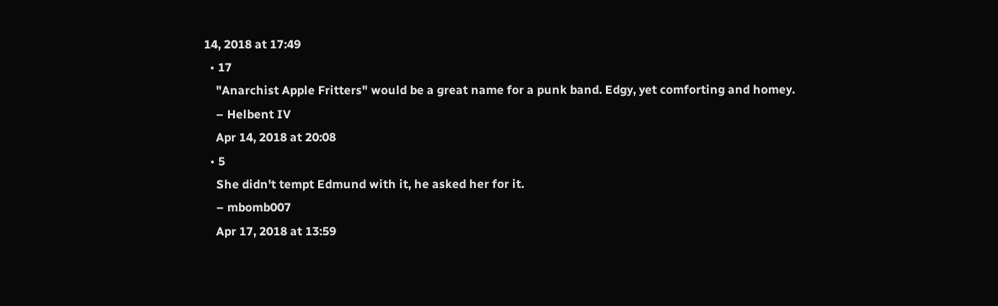14, 2018 at 17:49
  • 17
    "Anarchist Apple Fritters" would be a great name for a punk band. Edgy, yet comforting and homey.
    – Helbent IV
    Apr 14, 2018 at 20:08
  • 5
    She didn't tempt Edmund with it, he asked her for it.
    – mbomb007
    Apr 17, 2018 at 13:59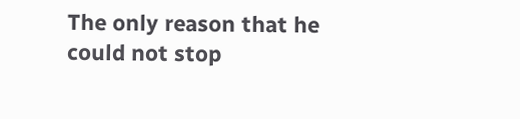The only reason that he could not stop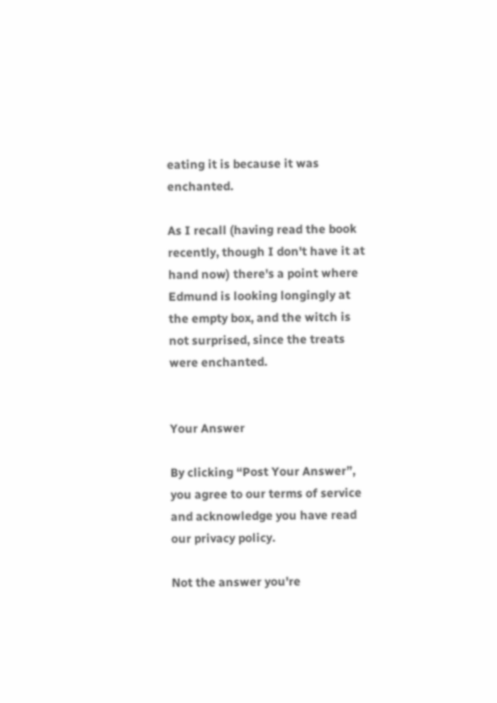eating it is because it was enchanted.

As I recall (having read the book recently, though I don't have it at hand now) there's a point where Edmund is looking longingly at the empty box, and the witch is not surprised, since the treats were enchanted.


Your Answer

By clicking “Post Your Answer”, you agree to our terms of service and acknowledge you have read our privacy policy.

Not the answer you're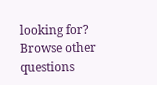looking for? Browse other questions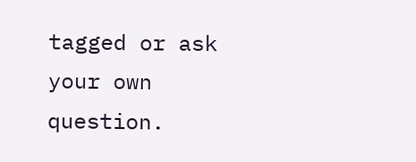tagged or ask your own question.